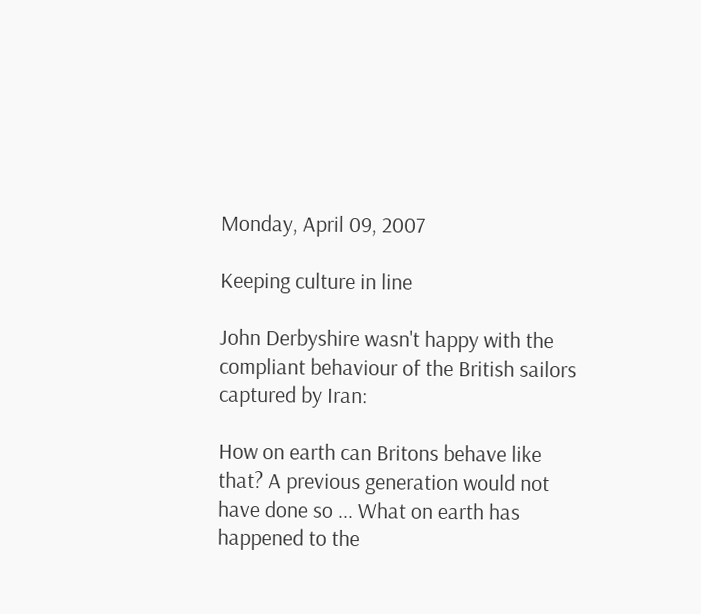Monday, April 09, 2007

Keeping culture in line

John Derbyshire wasn't happy with the compliant behaviour of the British sailors captured by Iran:

How on earth can Britons behave like that? A previous generation would not have done so ... What on earth has happened to the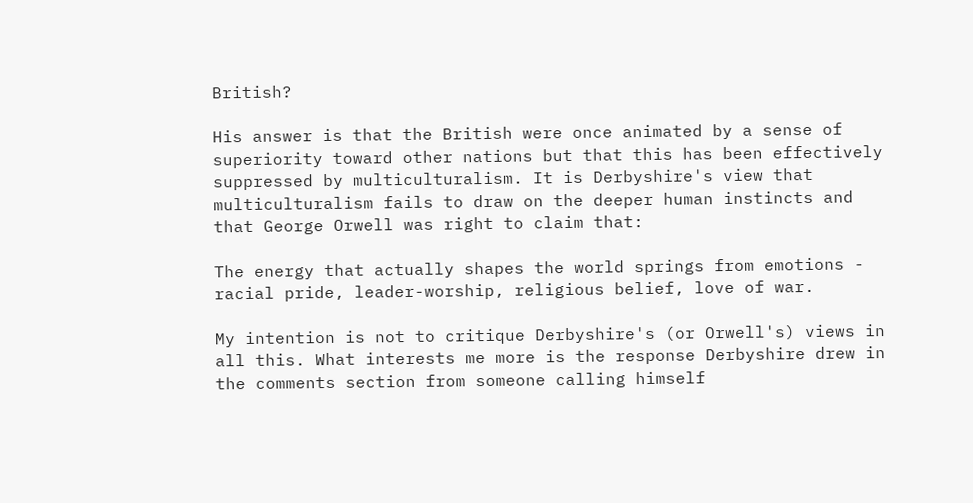British?

His answer is that the British were once animated by a sense of superiority toward other nations but that this has been effectively suppressed by multiculturalism. It is Derbyshire's view that multiculturalism fails to draw on the deeper human instincts and that George Orwell was right to claim that:

The energy that actually shapes the world springs from emotions - racial pride, leader-worship, religious belief, love of war.

My intention is not to critique Derbyshire's (or Orwell's) views in all this. What interests me more is the response Derbyshire drew in the comments section from someone calling himself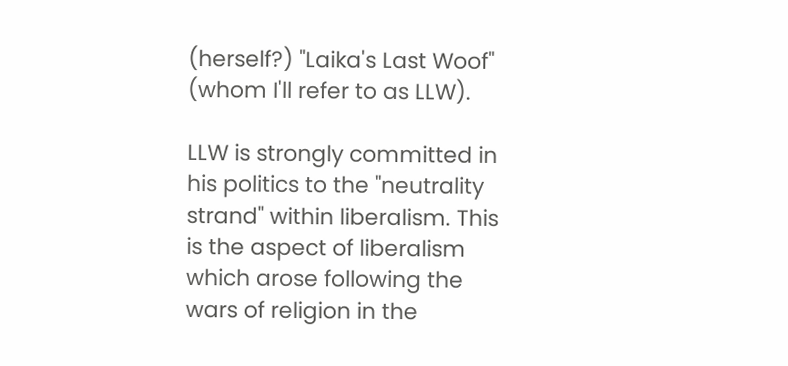(herself?) "Laika's Last Woof" (whom I'll refer to as LLW).

LLW is strongly committed in his politics to the "neutrality strand" within liberalism. This is the aspect of liberalism which arose following the wars of religion in the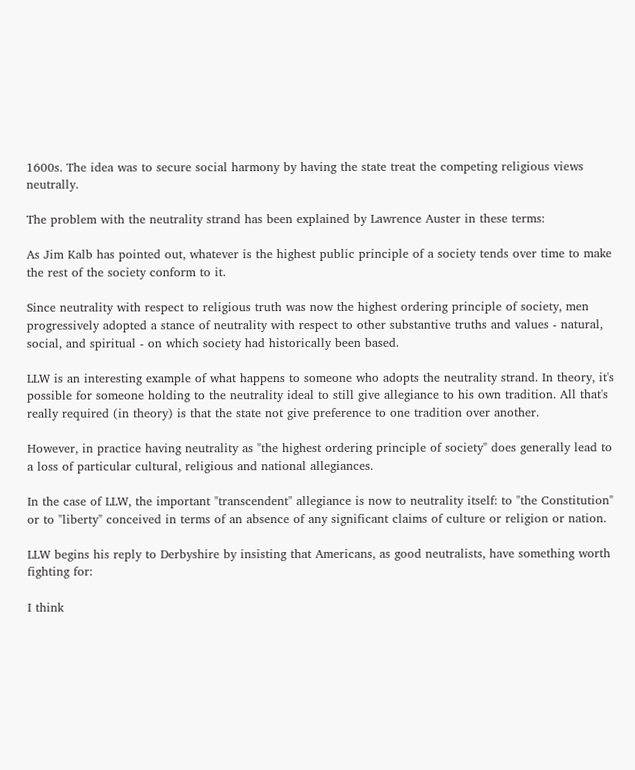1600s. The idea was to secure social harmony by having the state treat the competing religious views neutrally.

The problem with the neutrality strand has been explained by Lawrence Auster in these terms:

As Jim Kalb has pointed out, whatever is the highest public principle of a society tends over time to make the rest of the society conform to it.

Since neutrality with respect to religious truth was now the highest ordering principle of society, men progressively adopted a stance of neutrality with respect to other substantive truths and values - natural, social, and spiritual - on which society had historically been based.

LLW is an interesting example of what happens to someone who adopts the neutrality strand. In theory, it's possible for someone holding to the neutrality ideal to still give allegiance to his own tradition. All that's really required (in theory) is that the state not give preference to one tradition over another.

However, in practice having neutrality as "the highest ordering principle of society" does generally lead to a loss of particular cultural, religious and national allegiances.

In the case of LLW, the important "transcendent" allegiance is now to neutrality itself: to "the Constitution" or to "liberty" conceived in terms of an absence of any significant claims of culture or religion or nation.

LLW begins his reply to Derbyshire by insisting that Americans, as good neutralists, have something worth fighting for:

I think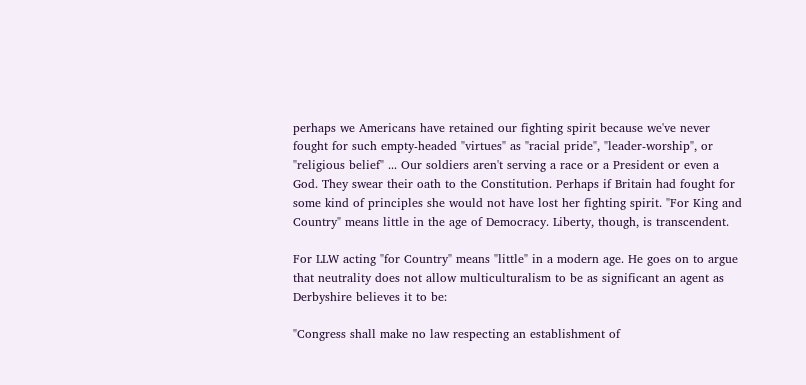perhaps we Americans have retained our fighting spirit because we've never fought for such empty-headed "virtues" as "racial pride", "leader-worship", or "religious belief" ... Our soldiers aren't serving a race or a President or even a God. They swear their oath to the Constitution. Perhaps if Britain had fought for some kind of principles she would not have lost her fighting spirit. "For King and Country" means little in the age of Democracy. Liberty, though, is transcendent.

For LLW acting "for Country" means "little" in a modern age. He goes on to argue that neutrality does not allow multiculturalism to be as significant an agent as Derbyshire believes it to be:

"Congress shall make no law respecting an establishment of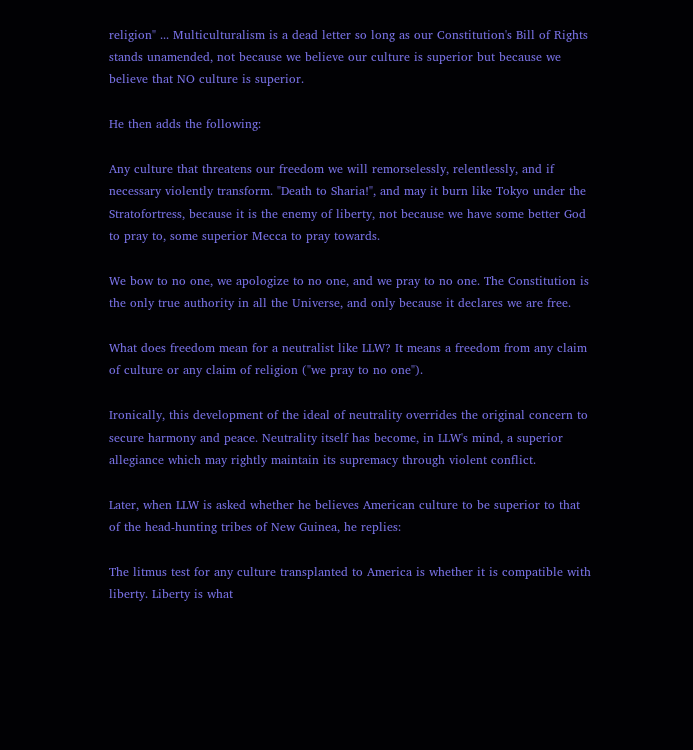religion" ... Multiculturalism is a dead letter so long as our Constitution's Bill of Rights stands unamended, not because we believe our culture is superior but because we believe that NO culture is superior.

He then adds the following:

Any culture that threatens our freedom we will remorselessly, relentlessly, and if necessary violently transform. "Death to Sharia!", and may it burn like Tokyo under the Stratofortress, because it is the enemy of liberty, not because we have some better God to pray to, some superior Mecca to pray towards.

We bow to no one, we apologize to no one, and we pray to no one. The Constitution is the only true authority in all the Universe, and only because it declares we are free.

What does freedom mean for a neutralist like LLW? It means a freedom from any claim of culture or any claim of religion ("we pray to no one").

Ironically, this development of the ideal of neutrality overrides the original concern to secure harmony and peace. Neutrality itself has become, in LLW's mind, a superior allegiance which may rightly maintain its supremacy through violent conflict.

Later, when LLW is asked whether he believes American culture to be superior to that of the head-hunting tribes of New Guinea, he replies:

The litmus test for any culture transplanted to America is whether it is compatible with liberty. Liberty is what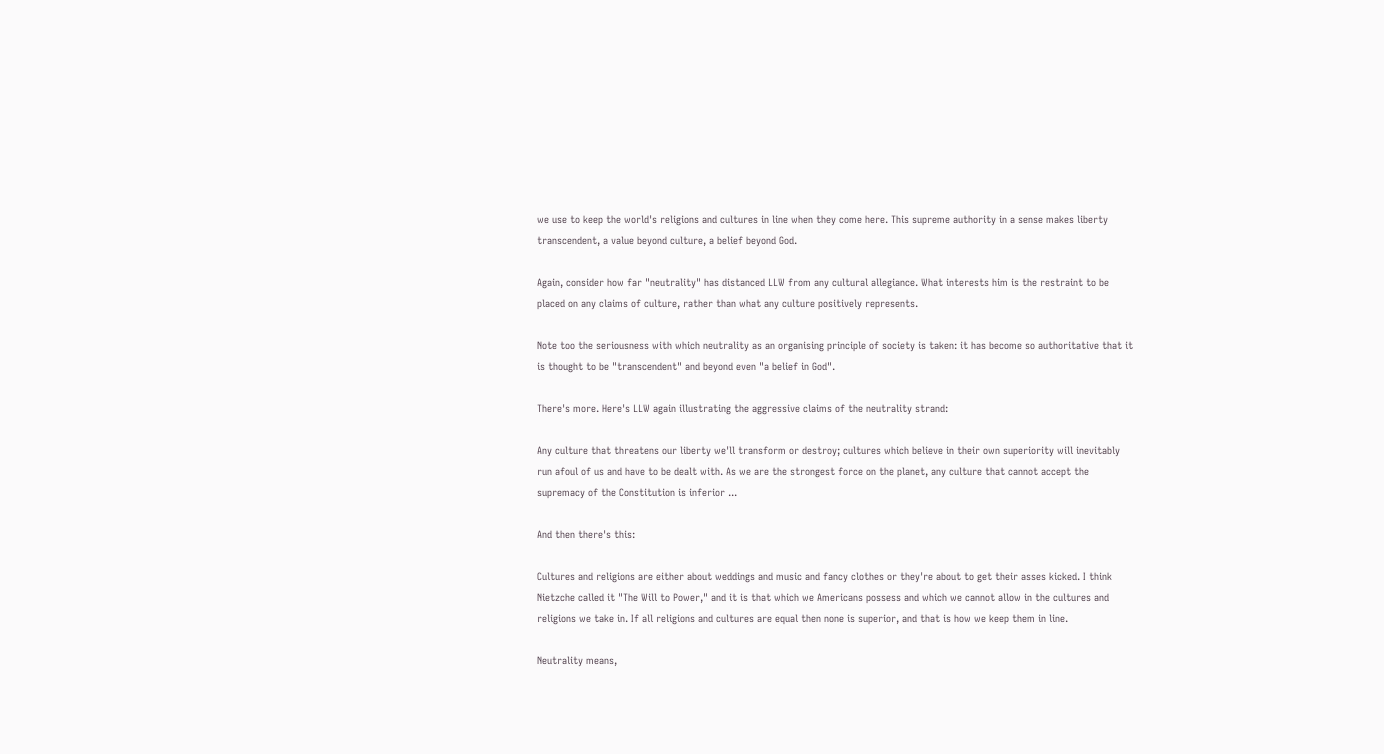we use to keep the world's religions and cultures in line when they come here. This supreme authority in a sense makes liberty transcendent, a value beyond culture, a belief beyond God.

Again, consider how far "neutrality" has distanced LLW from any cultural allegiance. What interests him is the restraint to be placed on any claims of culture, rather than what any culture positively represents.

Note too the seriousness with which neutrality as an organising principle of society is taken: it has become so authoritative that it is thought to be "transcendent" and beyond even "a belief in God".

There's more. Here's LLW again illustrating the aggressive claims of the neutrality strand:

Any culture that threatens our liberty we'll transform or destroy; cultures which believe in their own superiority will inevitably run afoul of us and have to be dealt with. As we are the strongest force on the planet, any culture that cannot accept the supremacy of the Constitution is inferior ...

And then there's this:

Cultures and religions are either about weddings and music and fancy clothes or they're about to get their asses kicked. I think Nietzche called it "The Will to Power," and it is that which we Americans possess and which we cannot allow in the cultures and religions we take in. If all religions and cultures are equal then none is superior, and that is how we keep them in line.

Neutrality means,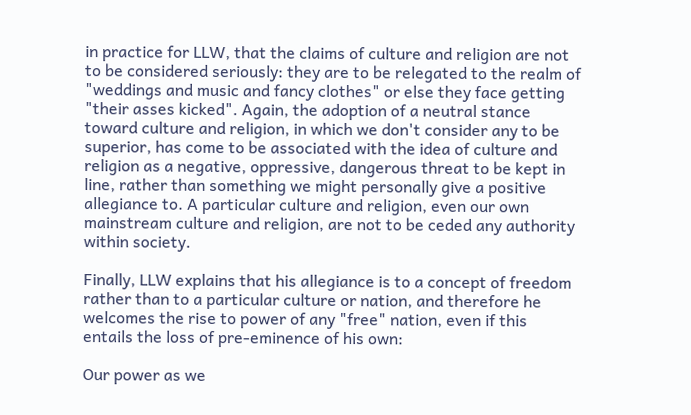in practice for LLW, that the claims of culture and religion are not to be considered seriously: they are to be relegated to the realm of "weddings and music and fancy clothes" or else they face getting "their asses kicked". Again, the adoption of a neutral stance toward culture and religion, in which we don't consider any to be superior, has come to be associated with the idea of culture and religion as a negative, oppressive, dangerous threat to be kept in line, rather than something we might personally give a positive allegiance to. A particular culture and religion, even our own mainstream culture and religion, are not to be ceded any authority within society.

Finally, LLW explains that his allegiance is to a concept of freedom rather than to a particular culture or nation, and therefore he welcomes the rise to power of any "free" nation, even if this entails the loss of pre-eminence of his own:

Our power as we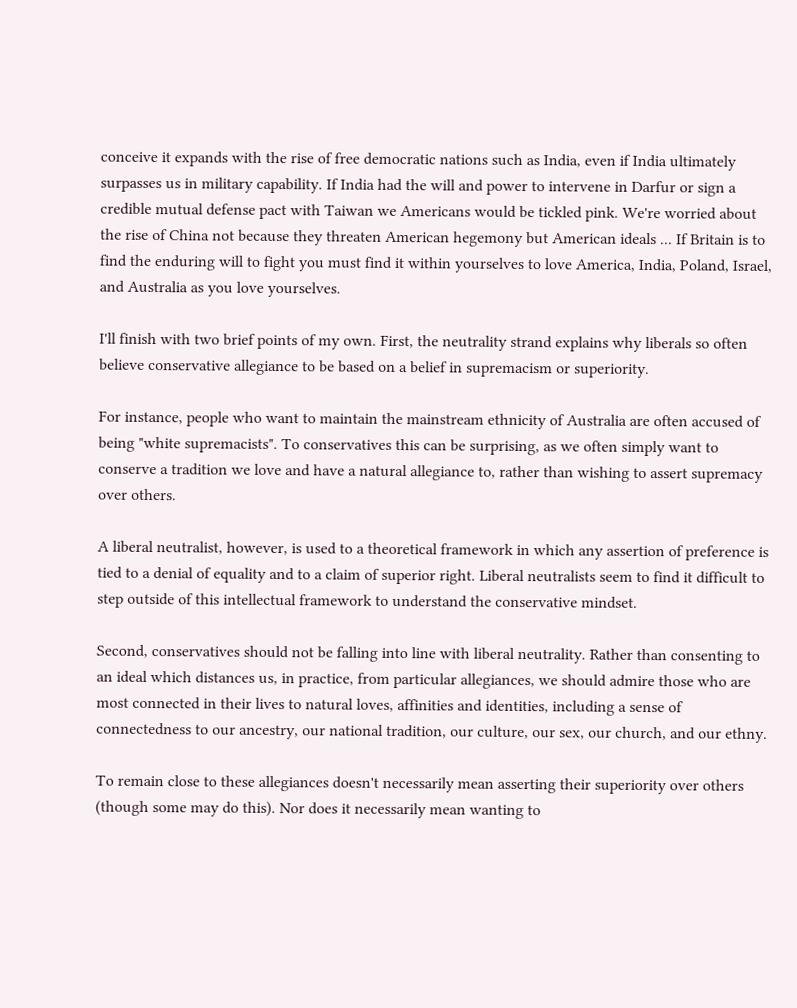conceive it expands with the rise of free democratic nations such as India, even if India ultimately surpasses us in military capability. If India had the will and power to intervene in Darfur or sign a credible mutual defense pact with Taiwan we Americans would be tickled pink. We're worried about the rise of China not because they threaten American hegemony but American ideals ... If Britain is to find the enduring will to fight you must find it within yourselves to love America, India, Poland, Israel, and Australia as you love yourselves.

I'll finish with two brief points of my own. First, the neutrality strand explains why liberals so often believe conservative allegiance to be based on a belief in supremacism or superiority.

For instance, people who want to maintain the mainstream ethnicity of Australia are often accused of being "white supremacists". To conservatives this can be surprising, as we often simply want to conserve a tradition we love and have a natural allegiance to, rather than wishing to assert supremacy over others.

A liberal neutralist, however, is used to a theoretical framework in which any assertion of preference is tied to a denial of equality and to a claim of superior right. Liberal neutralists seem to find it difficult to step outside of this intellectual framework to understand the conservative mindset.

Second, conservatives should not be falling into line with liberal neutrality. Rather than consenting to an ideal which distances us, in practice, from particular allegiances, we should admire those who are most connected in their lives to natural loves, affinities and identities, including a sense of connectedness to our ancestry, our national tradition, our culture, our sex, our church, and our ethny.

To remain close to these allegiances doesn't necessarily mean asserting their superiority over others (though some may do this). Nor does it necessarily mean wanting to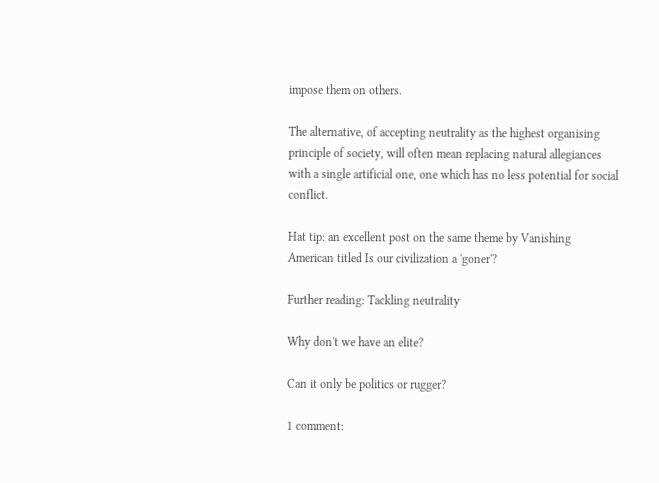impose them on others.

The alternative, of accepting neutrality as the highest organising principle of society, will often mean replacing natural allegiances with a single artificial one, one which has no less potential for social conflict.

Hat tip: an excellent post on the same theme by Vanishing American titled Is our civilization a 'goner'?

Further reading: Tackling neutrality

Why don't we have an elite?

Can it only be politics or rugger?

1 comment: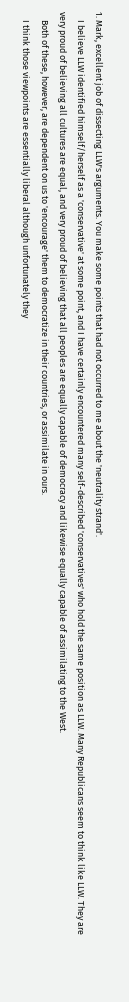1. Mark, excellent job of dissecting LLW's arguments. You make some points that had not occurred to me about the 'neutrality strand'.
    I believe LLW identified himself/herself as a 'conservative' at some point, and I have certainly encountered many self-described 'conservatives' who hold the same position as LLW. Many Republicans seem to think like LLW. They are very proud of believing all cultures are equal, and very proud of believing that all peoples are equally capable of democracy and likewise equally capable of assimilating to the West.
    Both of these, however, are dependent on us to 'encourage' them to democratize in their countries, or assimilate in ours.
    I think those viewpoints are essentially liberal although unfortunately they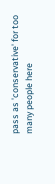pass as 'conservative' for too many people here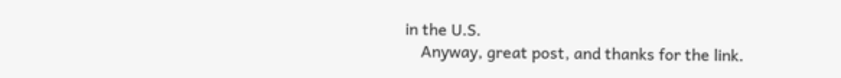in the U.S.
    Anyway, great post, and thanks for the link.